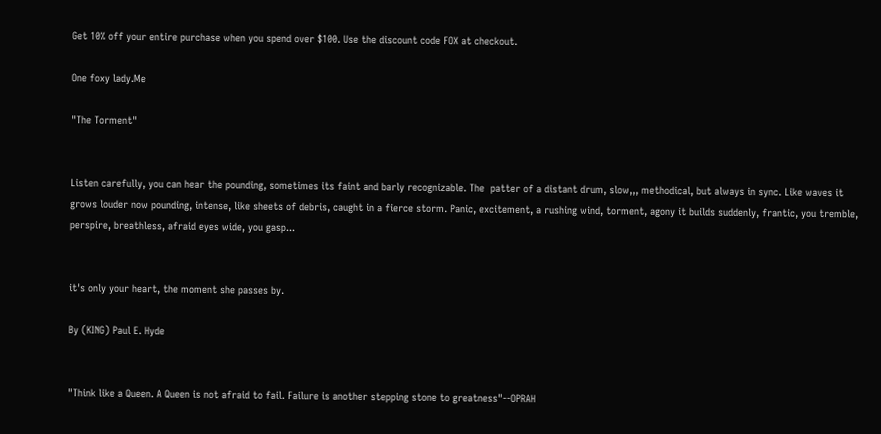Get 10% off your entire purchase when you spend over $100. Use the discount code FOX at checkout.

One foxy lady.Me

"The Torment"


Listen carefully, you can hear the pounding, sometimes its faint and barly recognizable. The  patter of a distant drum, slow,,, methodical, but always in sync. Like waves it grows louder now pounding, intense, like sheets of debris, caught in a fierce storm. Panic, excitement, a rushing wind, torment, agony it builds suddenly, frantic, you tremble, perspire, breathless, afraid eyes wide, you gasp...


it's only your heart, the moment she passes by.

By (KING) Paul E. Hyde


"Think like a Queen. A Queen is not afraid to fail. Failure is another stepping stone to greatness"--OPRAH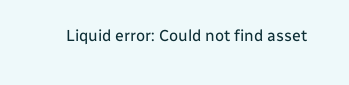Liquid error: Could not find asset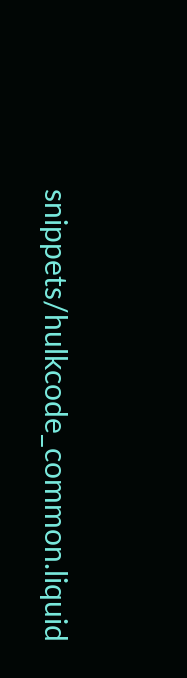snippets/hulkcode_common.liquid